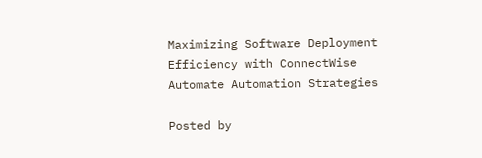Maximizing Software Deployment Efficiency with ConnectWise Automate Automation Strategies

Posted by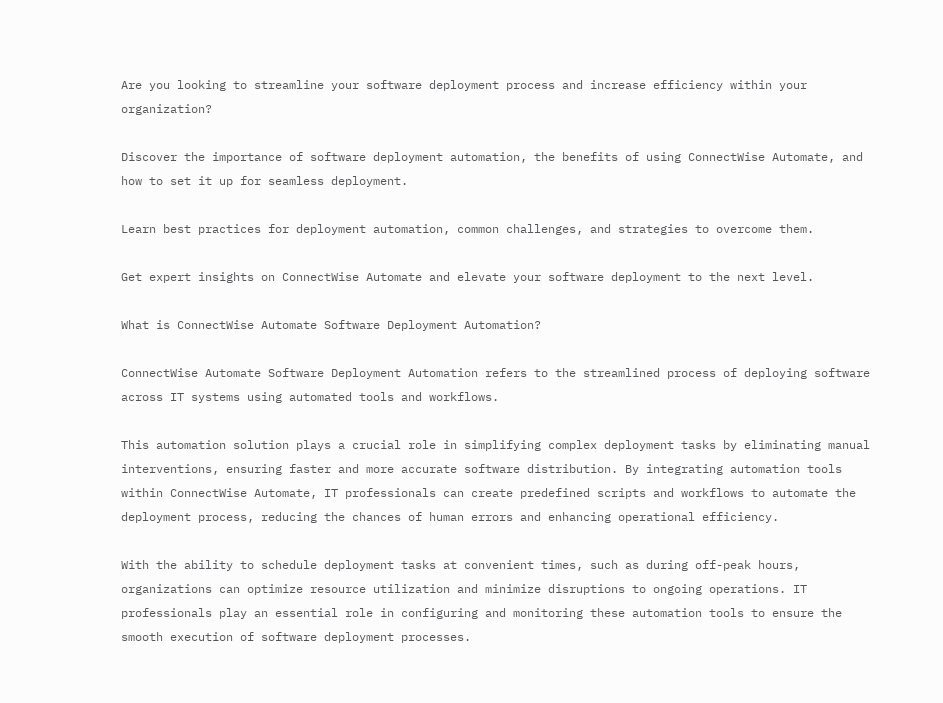Are you looking to streamline your software deployment process and increase efficiency within your organization?

Discover the importance of software deployment automation, the benefits of using ConnectWise Automate, and how to set it up for seamless deployment.

Learn best practices for deployment automation, common challenges, and strategies to overcome them.

Get expert insights on ConnectWise Automate and elevate your software deployment to the next level.

What is ConnectWise Automate Software Deployment Automation?

ConnectWise Automate Software Deployment Automation refers to the streamlined process of deploying software across IT systems using automated tools and workflows.

This automation solution plays a crucial role in simplifying complex deployment tasks by eliminating manual interventions, ensuring faster and more accurate software distribution. By integrating automation tools within ConnectWise Automate, IT professionals can create predefined scripts and workflows to automate the deployment process, reducing the chances of human errors and enhancing operational efficiency.

With the ability to schedule deployment tasks at convenient times, such as during off-peak hours, organizations can optimize resource utilization and minimize disruptions to ongoing operations. IT professionals play an essential role in configuring and monitoring these automation tools to ensure the smooth execution of software deployment processes.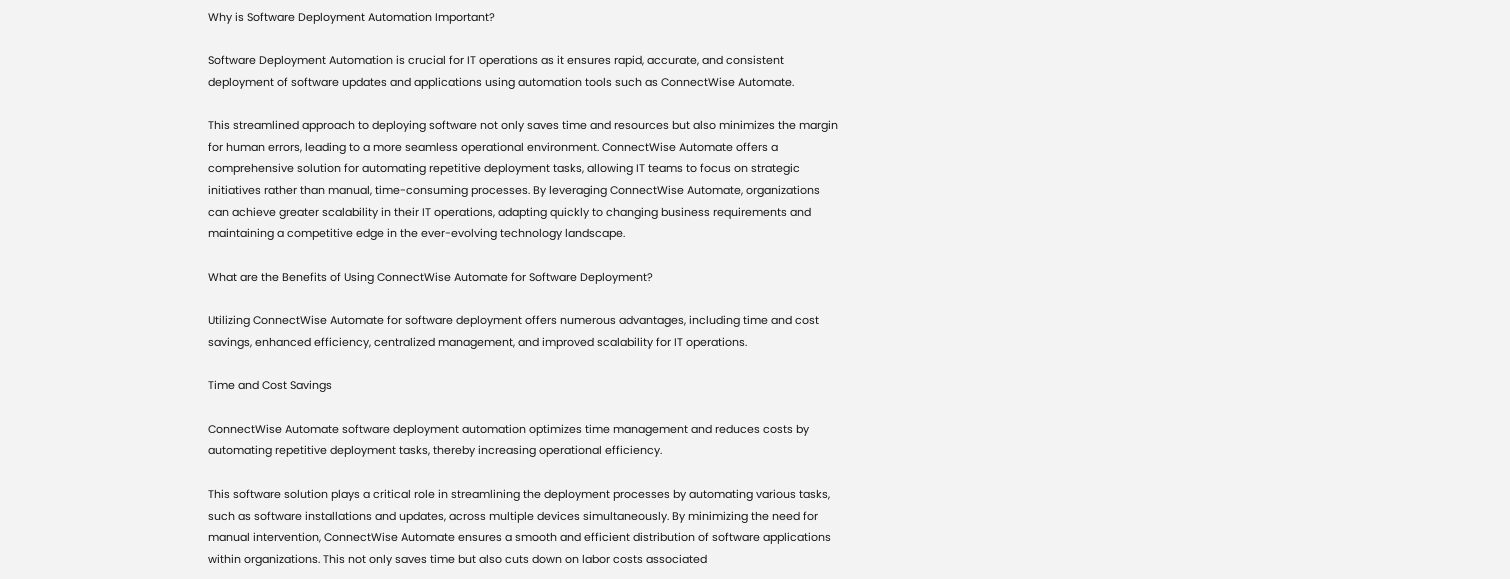Why is Software Deployment Automation Important?

Software Deployment Automation is crucial for IT operations as it ensures rapid, accurate, and consistent deployment of software updates and applications using automation tools such as ConnectWise Automate.

This streamlined approach to deploying software not only saves time and resources but also minimizes the margin for human errors, leading to a more seamless operational environment. ConnectWise Automate offers a comprehensive solution for automating repetitive deployment tasks, allowing IT teams to focus on strategic initiatives rather than manual, time-consuming processes. By leveraging ConnectWise Automate, organizations can achieve greater scalability in their IT operations, adapting quickly to changing business requirements and maintaining a competitive edge in the ever-evolving technology landscape.

What are the Benefits of Using ConnectWise Automate for Software Deployment?

Utilizing ConnectWise Automate for software deployment offers numerous advantages, including time and cost savings, enhanced efficiency, centralized management, and improved scalability for IT operations.

Time and Cost Savings

ConnectWise Automate software deployment automation optimizes time management and reduces costs by automating repetitive deployment tasks, thereby increasing operational efficiency.

This software solution plays a critical role in streamlining the deployment processes by automating various tasks, such as software installations and updates, across multiple devices simultaneously. By minimizing the need for manual intervention, ConnectWise Automate ensures a smooth and efficient distribution of software applications within organizations. This not only saves time but also cuts down on labor costs associated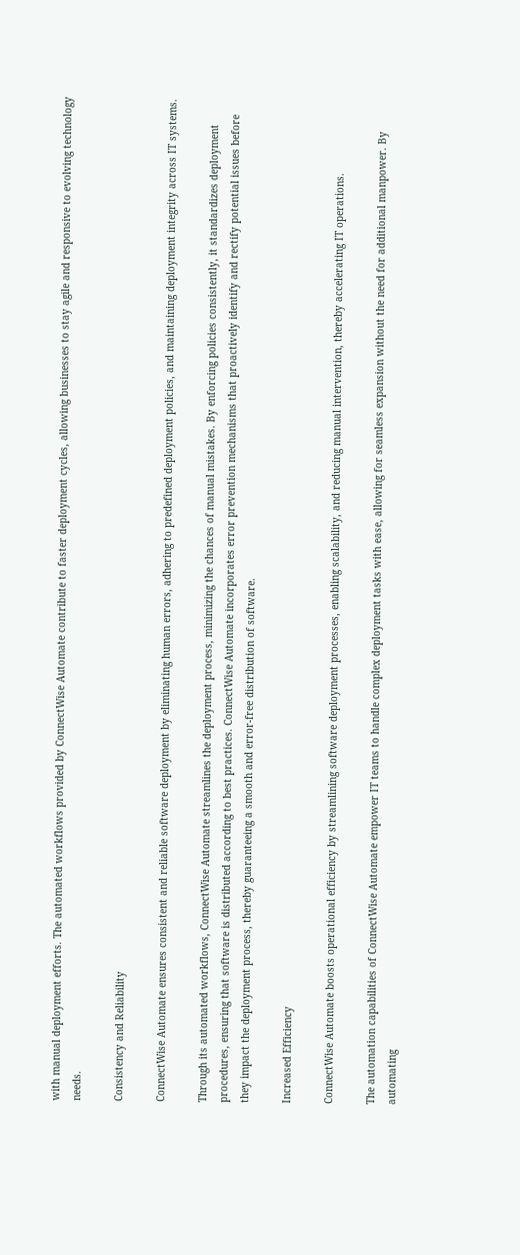with manual deployment efforts. The automated workflows provided by ConnectWise Automate contribute to faster deployment cycles, allowing businesses to stay agile and responsive to evolving technology needs.

Consistency and Reliability

ConnectWise Automate ensures consistent and reliable software deployment by eliminating human errors, adhering to predefined deployment policies, and maintaining deployment integrity across IT systems.

Through its automated workflows, ConnectWise Automate streamlines the deployment process, minimizing the chances of manual mistakes. By enforcing policies consistently, it standardizes deployment procedures, ensuring that software is distributed according to best practices. ConnectWise Automate incorporates error prevention mechanisms that proactively identify and rectify potential issues before they impact the deployment process, thereby guaranteeing a smooth and error-free distribution of software.

Increased Efficiency

ConnectWise Automate boosts operational efficiency by streamlining software deployment processes, enabling scalability, and reducing manual intervention, thereby accelerating IT operations.

The automation capabilities of ConnectWise Automate empower IT teams to handle complex deployment tasks with ease, allowing for seamless expansion without the need for additional manpower. By automating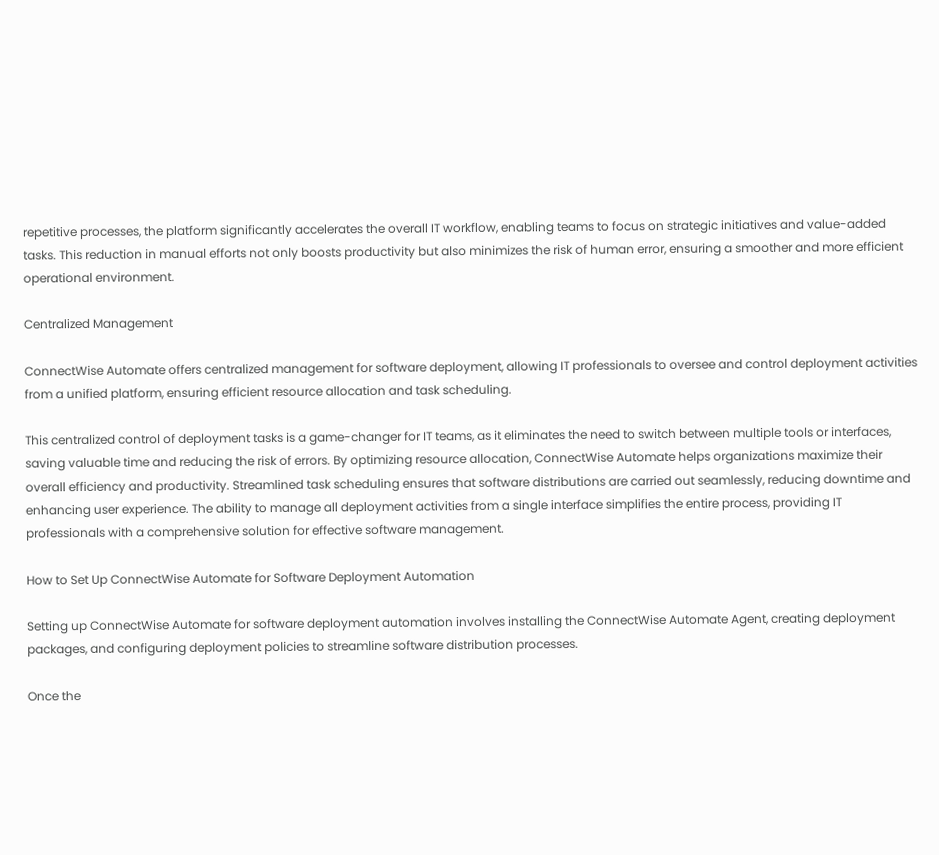repetitive processes, the platform significantly accelerates the overall IT workflow, enabling teams to focus on strategic initiatives and value-added tasks. This reduction in manual efforts not only boosts productivity but also minimizes the risk of human error, ensuring a smoother and more efficient operational environment.

Centralized Management

ConnectWise Automate offers centralized management for software deployment, allowing IT professionals to oversee and control deployment activities from a unified platform, ensuring efficient resource allocation and task scheduling.

This centralized control of deployment tasks is a game-changer for IT teams, as it eliminates the need to switch between multiple tools or interfaces, saving valuable time and reducing the risk of errors. By optimizing resource allocation, ConnectWise Automate helps organizations maximize their overall efficiency and productivity. Streamlined task scheduling ensures that software distributions are carried out seamlessly, reducing downtime and enhancing user experience. The ability to manage all deployment activities from a single interface simplifies the entire process, providing IT professionals with a comprehensive solution for effective software management.

How to Set Up ConnectWise Automate for Software Deployment Automation

Setting up ConnectWise Automate for software deployment automation involves installing the ConnectWise Automate Agent, creating deployment packages, and configuring deployment policies to streamline software distribution processes.

Once the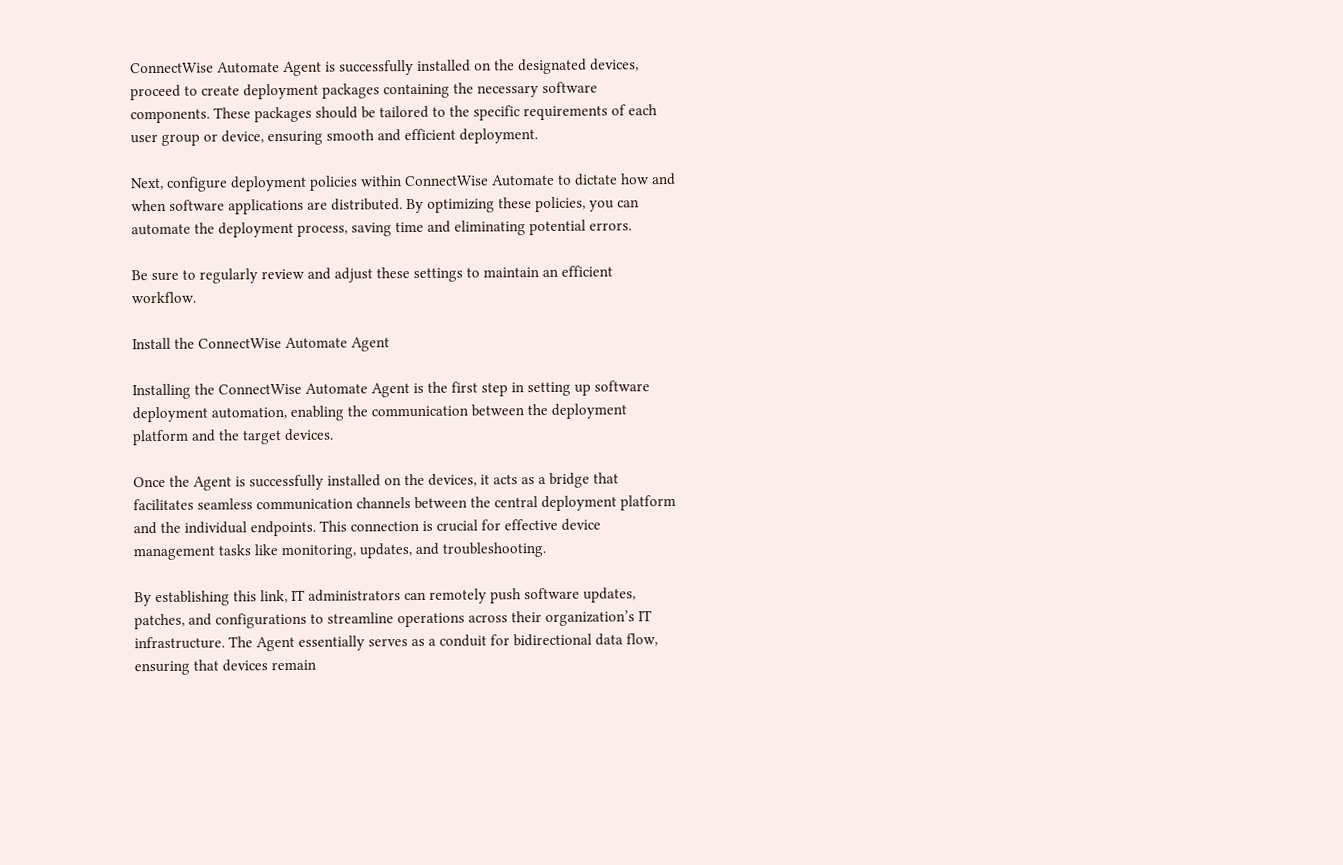ConnectWise Automate Agent is successfully installed on the designated devices, proceed to create deployment packages containing the necessary software components. These packages should be tailored to the specific requirements of each user group or device, ensuring smooth and efficient deployment.

Next, configure deployment policies within ConnectWise Automate to dictate how and when software applications are distributed. By optimizing these policies, you can automate the deployment process, saving time and eliminating potential errors.

Be sure to regularly review and adjust these settings to maintain an efficient workflow.

Install the ConnectWise Automate Agent

Installing the ConnectWise Automate Agent is the first step in setting up software deployment automation, enabling the communication between the deployment platform and the target devices.

Once the Agent is successfully installed on the devices, it acts as a bridge that facilitates seamless communication channels between the central deployment platform and the individual endpoints. This connection is crucial for effective device management tasks like monitoring, updates, and troubleshooting.

By establishing this link, IT administrators can remotely push software updates, patches, and configurations to streamline operations across their organization’s IT infrastructure. The Agent essentially serves as a conduit for bidirectional data flow, ensuring that devices remain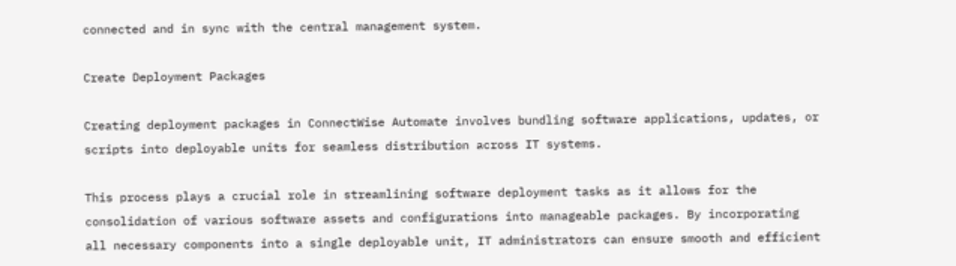connected and in sync with the central management system.

Create Deployment Packages

Creating deployment packages in ConnectWise Automate involves bundling software applications, updates, or scripts into deployable units for seamless distribution across IT systems.

This process plays a crucial role in streamlining software deployment tasks as it allows for the consolidation of various software assets and configurations into manageable packages. By incorporating all necessary components into a single deployable unit, IT administrators can ensure smooth and efficient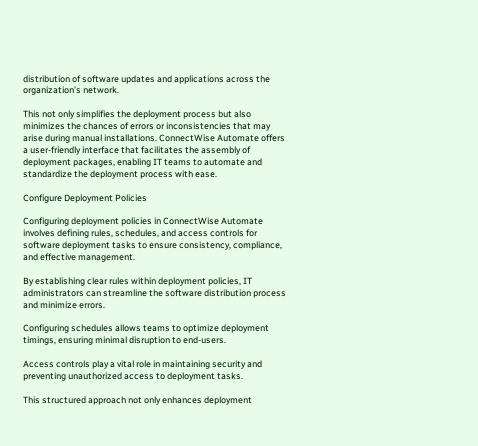distribution of software updates and applications across the organization’s network.

This not only simplifies the deployment process but also minimizes the chances of errors or inconsistencies that may arise during manual installations. ConnectWise Automate offers a user-friendly interface that facilitates the assembly of deployment packages, enabling IT teams to automate and standardize the deployment process with ease.

Configure Deployment Policies

Configuring deployment policies in ConnectWise Automate involves defining rules, schedules, and access controls for software deployment tasks to ensure consistency, compliance, and effective management.

By establishing clear rules within deployment policies, IT administrators can streamline the software distribution process and minimize errors.

Configuring schedules allows teams to optimize deployment timings, ensuring minimal disruption to end-users.

Access controls play a vital role in maintaining security and preventing unauthorized access to deployment tasks.

This structured approach not only enhances deployment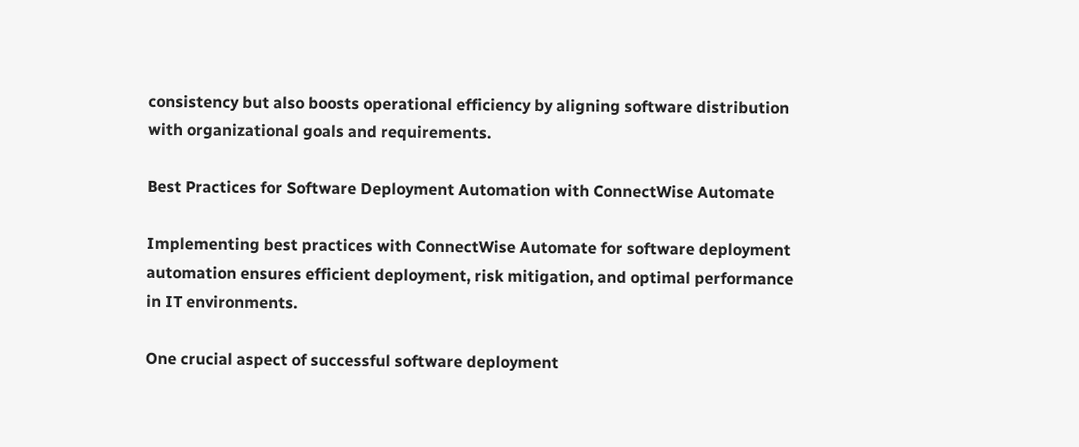consistency but also boosts operational efficiency by aligning software distribution with organizational goals and requirements.

Best Practices for Software Deployment Automation with ConnectWise Automate

Implementing best practices with ConnectWise Automate for software deployment automation ensures efficient deployment, risk mitigation, and optimal performance in IT environments.

One crucial aspect of successful software deployment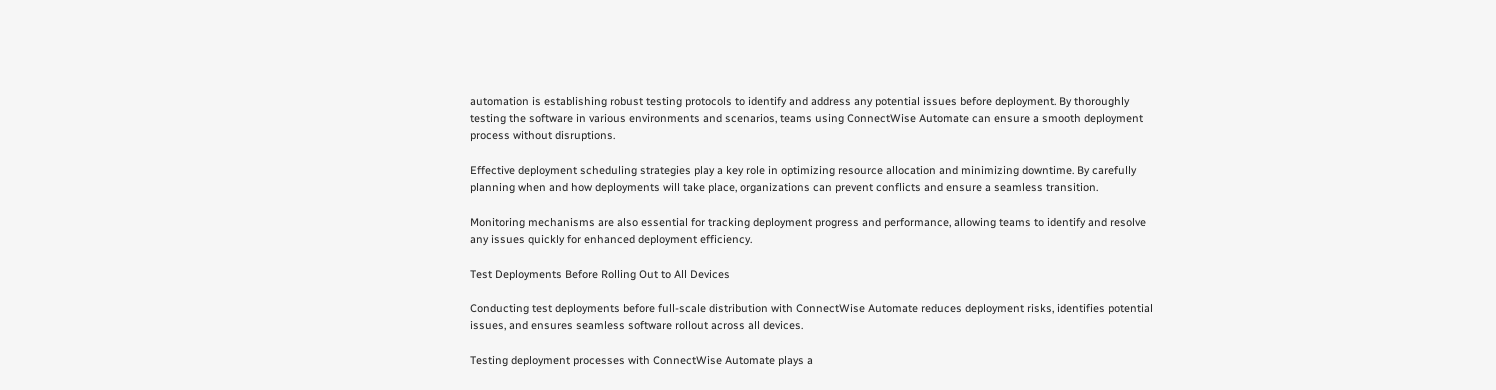automation is establishing robust testing protocols to identify and address any potential issues before deployment. By thoroughly testing the software in various environments and scenarios, teams using ConnectWise Automate can ensure a smooth deployment process without disruptions.

Effective deployment scheduling strategies play a key role in optimizing resource allocation and minimizing downtime. By carefully planning when and how deployments will take place, organizations can prevent conflicts and ensure a seamless transition.

Monitoring mechanisms are also essential for tracking deployment progress and performance, allowing teams to identify and resolve any issues quickly for enhanced deployment efficiency.

Test Deployments Before Rolling Out to All Devices

Conducting test deployments before full-scale distribution with ConnectWise Automate reduces deployment risks, identifies potential issues, and ensures seamless software rollout across all devices.

Testing deployment processes with ConnectWise Automate plays a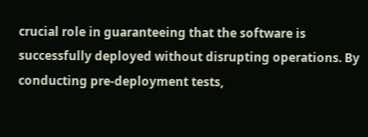crucial role in guaranteeing that the software is successfully deployed without disrupting operations. By conducting pre-deployment tests,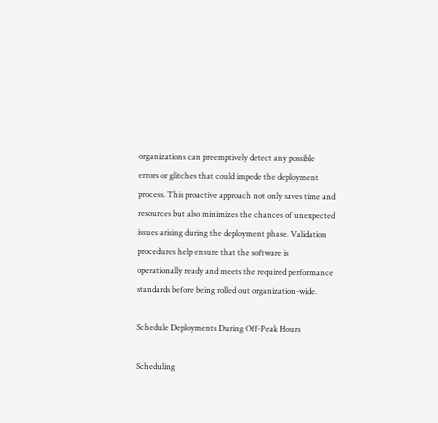organizations can preemptively detect any possible errors or glitches that could impede the deployment process. This proactive approach not only saves time and resources but also minimizes the chances of unexpected issues arising during the deployment phase. Validation procedures help ensure that the software is operationally ready and meets the required performance standards before being rolled out organization-wide.

Schedule Deployments During Off-Peak Hours

Scheduling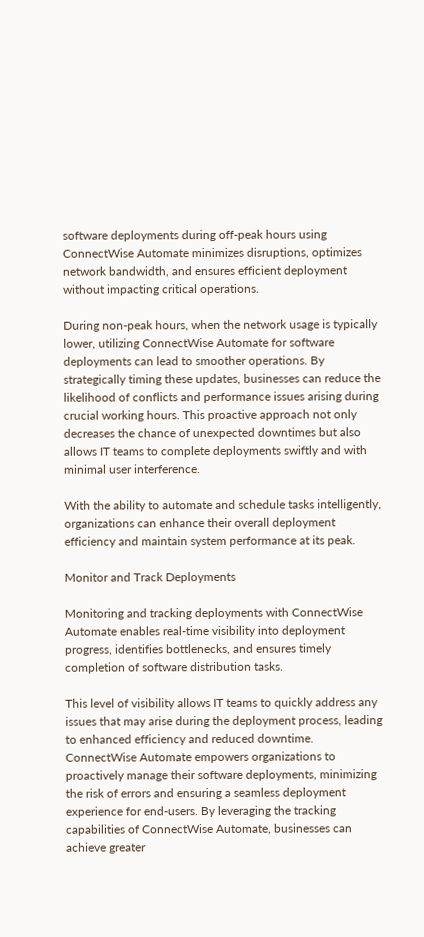software deployments during off-peak hours using ConnectWise Automate minimizes disruptions, optimizes network bandwidth, and ensures efficient deployment without impacting critical operations.

During non-peak hours, when the network usage is typically lower, utilizing ConnectWise Automate for software deployments can lead to smoother operations. By strategically timing these updates, businesses can reduce the likelihood of conflicts and performance issues arising during crucial working hours. This proactive approach not only decreases the chance of unexpected downtimes but also allows IT teams to complete deployments swiftly and with minimal user interference.

With the ability to automate and schedule tasks intelligently, organizations can enhance their overall deployment efficiency and maintain system performance at its peak.

Monitor and Track Deployments

Monitoring and tracking deployments with ConnectWise Automate enables real-time visibility into deployment progress, identifies bottlenecks, and ensures timely completion of software distribution tasks.

This level of visibility allows IT teams to quickly address any issues that may arise during the deployment process, leading to enhanced efficiency and reduced downtime. ConnectWise Automate empowers organizations to proactively manage their software deployments, minimizing the risk of errors and ensuring a seamless deployment experience for end-users. By leveraging the tracking capabilities of ConnectWise Automate, businesses can achieve greater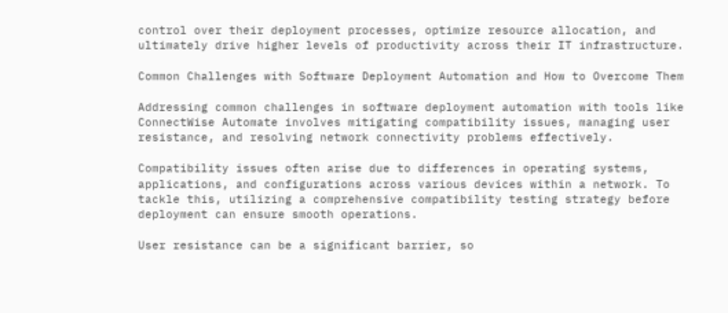control over their deployment processes, optimize resource allocation, and ultimately drive higher levels of productivity across their IT infrastructure.

Common Challenges with Software Deployment Automation and How to Overcome Them

Addressing common challenges in software deployment automation with tools like ConnectWise Automate involves mitigating compatibility issues, managing user resistance, and resolving network connectivity problems effectively.

Compatibility issues often arise due to differences in operating systems, applications, and configurations across various devices within a network. To tackle this, utilizing a comprehensive compatibility testing strategy before deployment can ensure smooth operations.

User resistance can be a significant barrier, so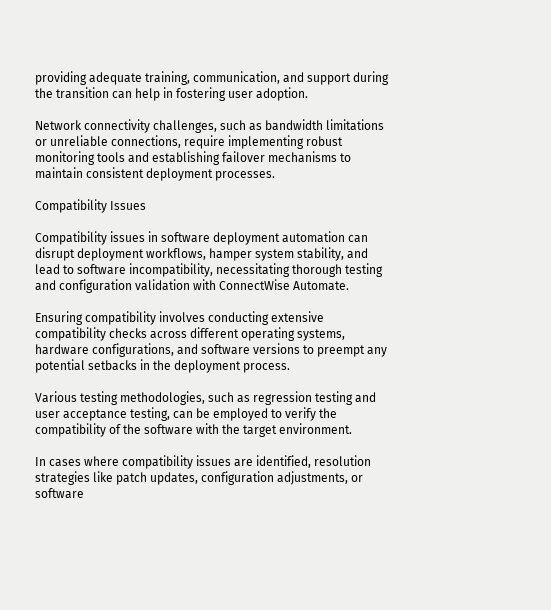providing adequate training, communication, and support during the transition can help in fostering user adoption.

Network connectivity challenges, such as bandwidth limitations or unreliable connections, require implementing robust monitoring tools and establishing failover mechanisms to maintain consistent deployment processes.

Compatibility Issues

Compatibility issues in software deployment automation can disrupt deployment workflows, hamper system stability, and lead to software incompatibility, necessitating thorough testing and configuration validation with ConnectWise Automate.

Ensuring compatibility involves conducting extensive compatibility checks across different operating systems, hardware configurations, and software versions to preempt any potential setbacks in the deployment process.

Various testing methodologies, such as regression testing and user acceptance testing, can be employed to verify the compatibility of the software with the target environment.

In cases where compatibility issues are identified, resolution strategies like patch updates, configuration adjustments, or software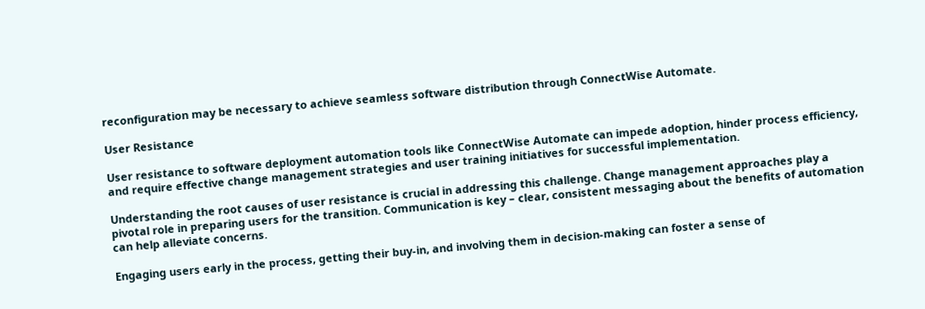reconfiguration may be necessary to achieve seamless software distribution through ConnectWise Automate.

User Resistance

User resistance to software deployment automation tools like ConnectWise Automate can impede adoption, hinder process efficiency, and require effective change management strategies and user training initiatives for successful implementation.

Understanding the root causes of user resistance is crucial in addressing this challenge. Change management approaches play a pivotal role in preparing users for the transition. Communication is key – clear, consistent messaging about the benefits of automation can help alleviate concerns.

Engaging users early in the process, getting their buy-in, and involving them in decision-making can foster a sense of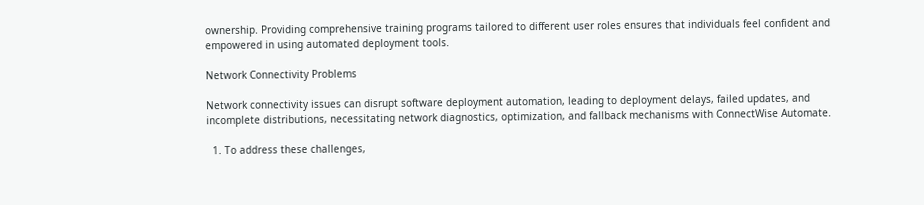ownership. Providing comprehensive training programs tailored to different user roles ensures that individuals feel confident and empowered in using automated deployment tools.

Network Connectivity Problems

Network connectivity issues can disrupt software deployment automation, leading to deployment delays, failed updates, and incomplete distributions, necessitating network diagnostics, optimization, and fallback mechanisms with ConnectWise Automate.

  1. To address these challenges,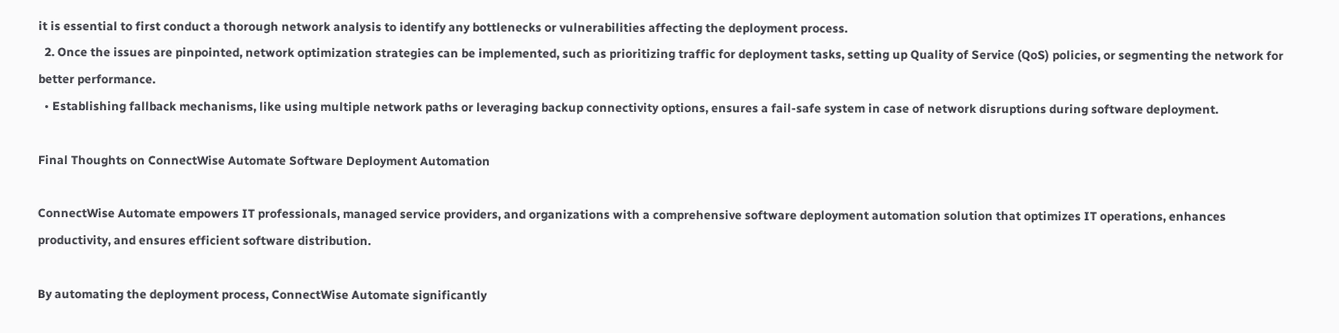it is essential to first conduct a thorough network analysis to identify any bottlenecks or vulnerabilities affecting the deployment process.
  2. Once the issues are pinpointed, network optimization strategies can be implemented, such as prioritizing traffic for deployment tasks, setting up Quality of Service (QoS) policies, or segmenting the network for better performance.
  • Establishing fallback mechanisms, like using multiple network paths or leveraging backup connectivity options, ensures a fail-safe system in case of network disruptions during software deployment.

Final Thoughts on ConnectWise Automate Software Deployment Automation

ConnectWise Automate empowers IT professionals, managed service providers, and organizations with a comprehensive software deployment automation solution that optimizes IT operations, enhances productivity, and ensures efficient software distribution.

By automating the deployment process, ConnectWise Automate significantly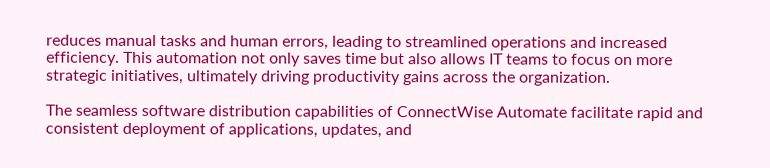reduces manual tasks and human errors, leading to streamlined operations and increased efficiency. This automation not only saves time but also allows IT teams to focus on more strategic initiatives, ultimately driving productivity gains across the organization.

The seamless software distribution capabilities of ConnectWise Automate facilitate rapid and consistent deployment of applications, updates, and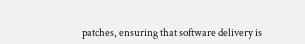patches, ensuring that software delivery is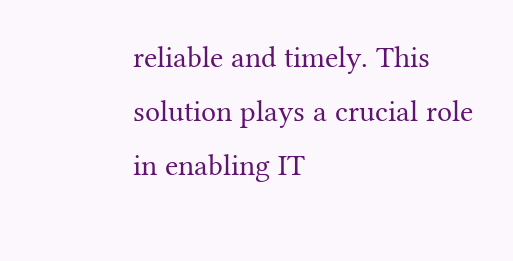reliable and timely. This solution plays a crucial role in enabling IT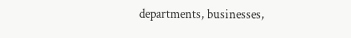departments, businesses,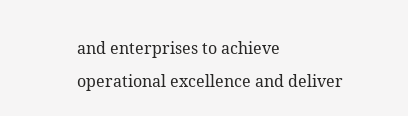and enterprises to achieve operational excellence and deliver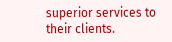superior services to their clients.